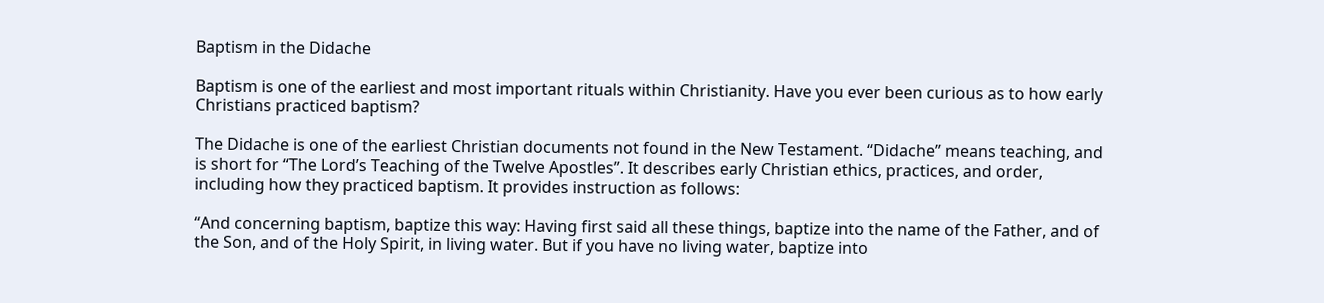Baptism in the Didache

Baptism is one of the earliest and most important rituals within Christianity. Have you ever been curious as to how early Christians practiced baptism?

The Didache is one of the earliest Christian documents not found in the New Testament. “Didache” means teaching, and is short for “The Lord’s Teaching of the Twelve Apostles”. It describes early Christian ethics, practices, and order, including how they practiced baptism. It provides instruction as follows:

“And concerning baptism, baptize this way: Having first said all these things, baptize into the name of the Father, and of the Son, and of the Holy Spirit, in living water. But if you have no living water, baptize into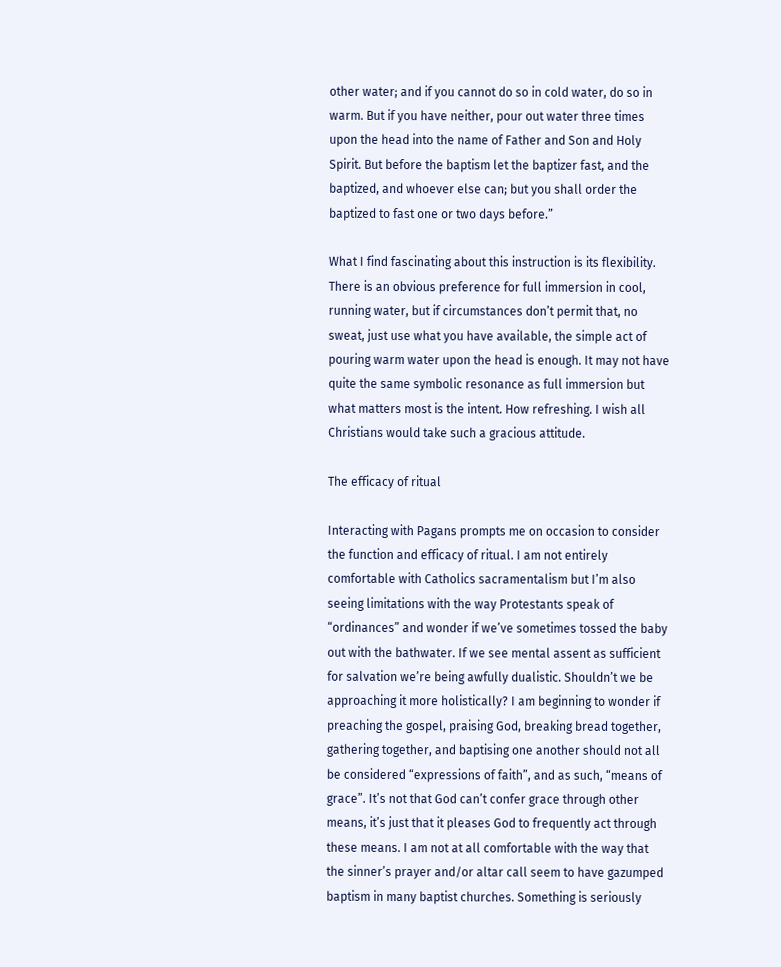other water; and if you cannot do so in cold water, do so in warm. But if you have neither, pour out water three times upon the head into the name of Father and Son and Holy Spirit. But before the baptism let the baptizer fast, and the baptized, and whoever else can; but you shall order the baptized to fast one or two days before.”

What I find fascinating about this instruction is its flexibility. There is an obvious preference for full immersion in cool, running water, but if circumstances don’t permit that, no sweat, just use what you have available, the simple act of pouring warm water upon the head is enough. It may not have quite the same symbolic resonance as full immersion but what matters most is the intent. How refreshing. I wish all Christians would take such a gracious attitude.

The efficacy of ritual

Interacting with Pagans prompts me on occasion to consider the function and efficacy of ritual. I am not entirely comfortable with Catholics sacramentalism but I’m also seeing limitations with the way Protestants speak of “ordinances” and wonder if we’ve sometimes tossed the baby out with the bathwater. If we see mental assent as sufficient for salvation we’re being awfully dualistic. Shouldn’t we be approaching it more holistically? I am beginning to wonder if preaching the gospel, praising God, breaking bread together, gathering together, and baptising one another should not all be considered “expressions of faith”, and as such, “means of grace”. It’s not that God can’t confer grace through other means, it’s just that it pleases God to frequently act through these means. I am not at all comfortable with the way that the sinner’s prayer and/or altar call seem to have gazumped baptism in many baptist churches. Something is seriously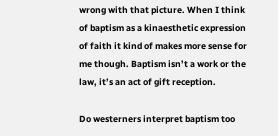wrong with that picture. When I think of baptism as a kinaesthetic expression of faith it kind of makes more sense for me though. Baptism isn’t a work or the law, it’s an act of gift reception.

Do westerners interpret baptism too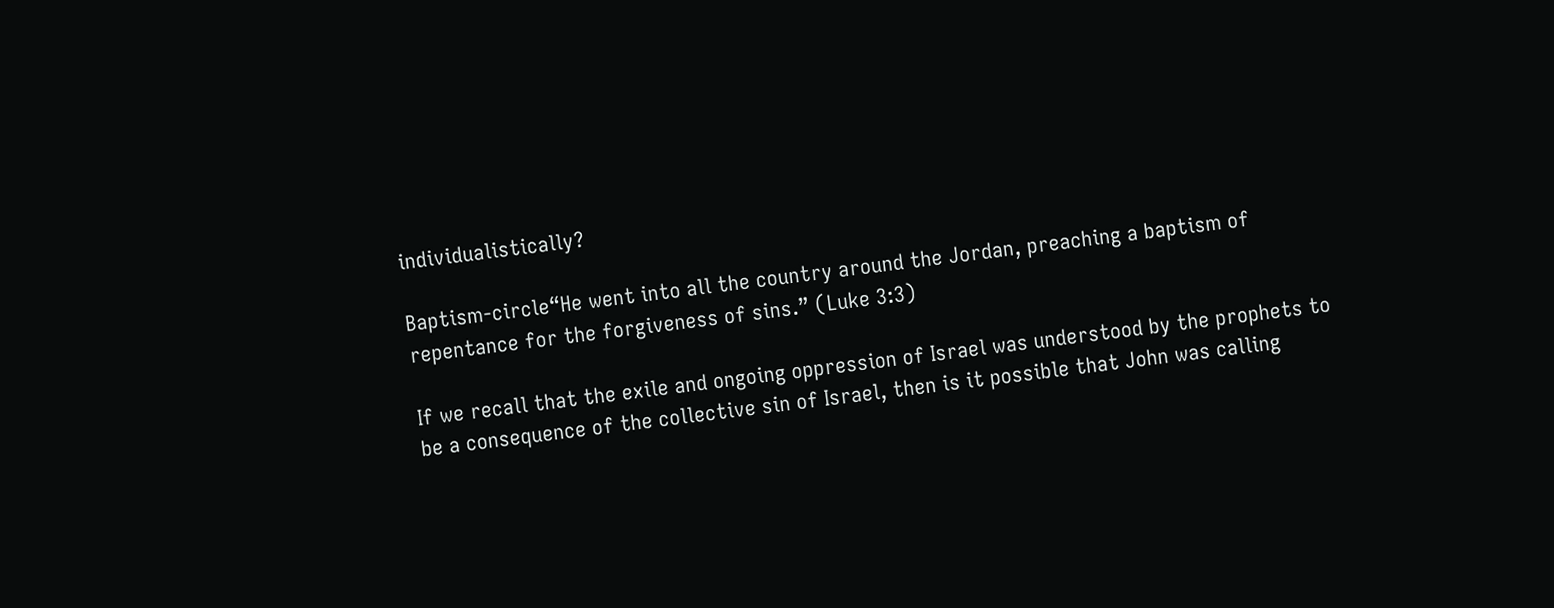individualistically?

Baptism-circle“He went into all the country around the Jordan, preaching a baptism of repentance for the forgiveness of sins.” (Luke 3:3)

If we recall that the exile and ongoing oppression of Israel was understood by the prophets to be a consequence of the collective sin of Israel, then is it possible that John was calling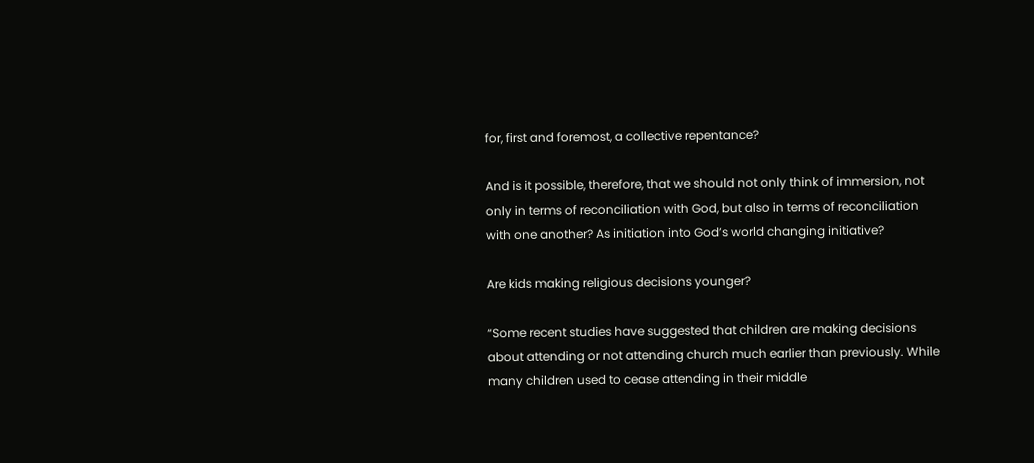for, first and foremost, a collective repentance?

And is it possible, therefore, that we should not only think of immersion, not only in terms of reconciliation with God, but also in terms of reconciliation with one another? As initiation into God’s world changing initiative?

Are kids making religious decisions younger?

“Some recent studies have suggested that children are making decisions about attending or not attending church much earlier than previously. While many children used to cease attending in their middle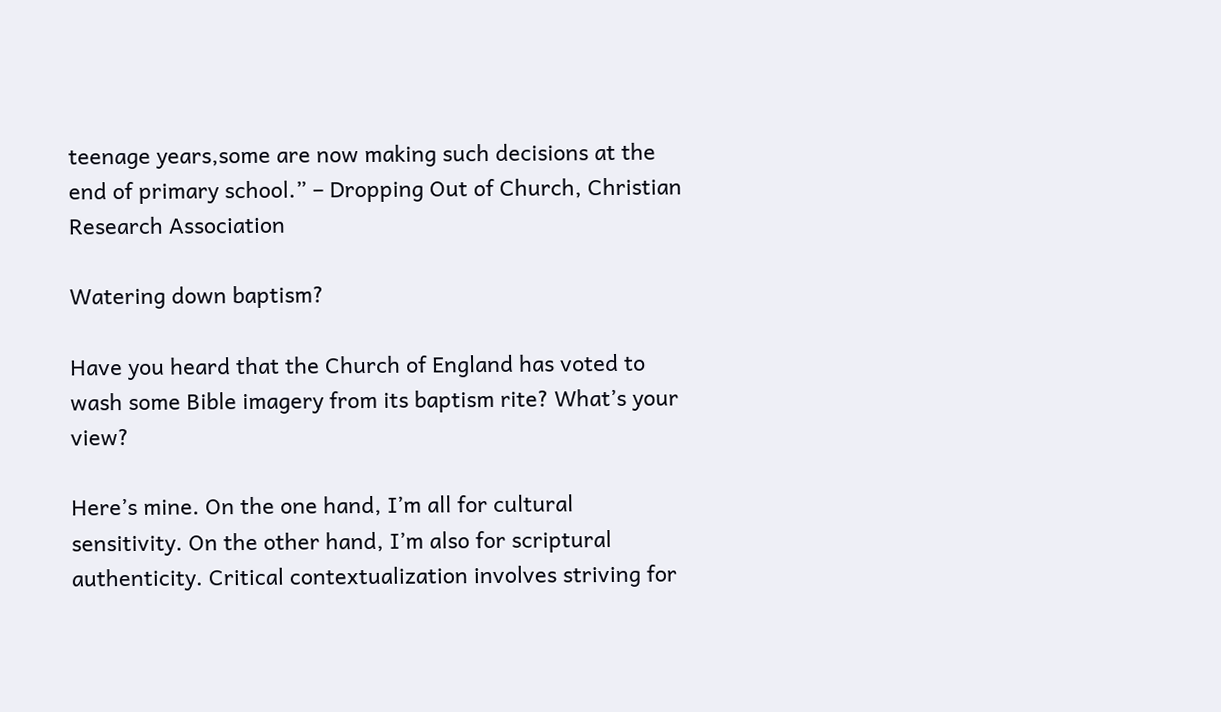teenage years,some are now making such decisions at the end of primary school.” – Dropping Out of Church, Christian Research Association

Watering down baptism?

Have you heard that the Church of England has voted to wash some Bible imagery from its baptism rite? What’s your view?

Here’s mine. On the one hand, I’m all for cultural sensitivity. On the other hand, I’m also for scriptural authenticity. Critical contextualization involves striving for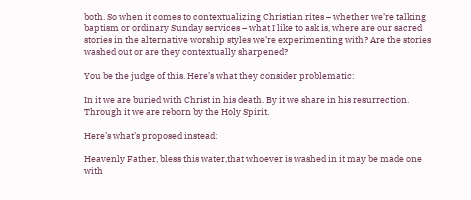both. So when it comes to contextualizing Christian rites – whether we’re talking baptism or ordinary Sunday services – what I like to ask is, where are our sacred stories in the alternative worship styles we’re experimenting with? Are the stories washed out or are they contextually sharpened?

You be the judge of this. Here’s what they consider problematic:

In it we are buried with Christ in his death. By it we share in his resurrection. Through it we are reborn by the Holy Spirit.

Here’s what’s proposed instead:

Heavenly Father, bless this water,that whoever is washed in it may be made one with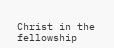Christ in the fellowship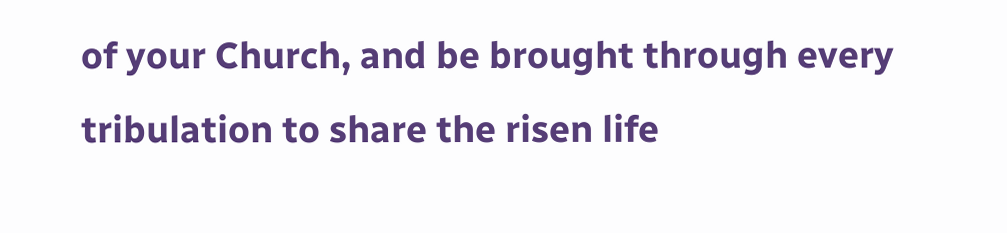of your Church, and be brought through every tribulation to share the risen life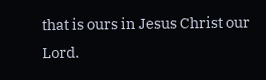that is ours in Jesus Christ our Lord.